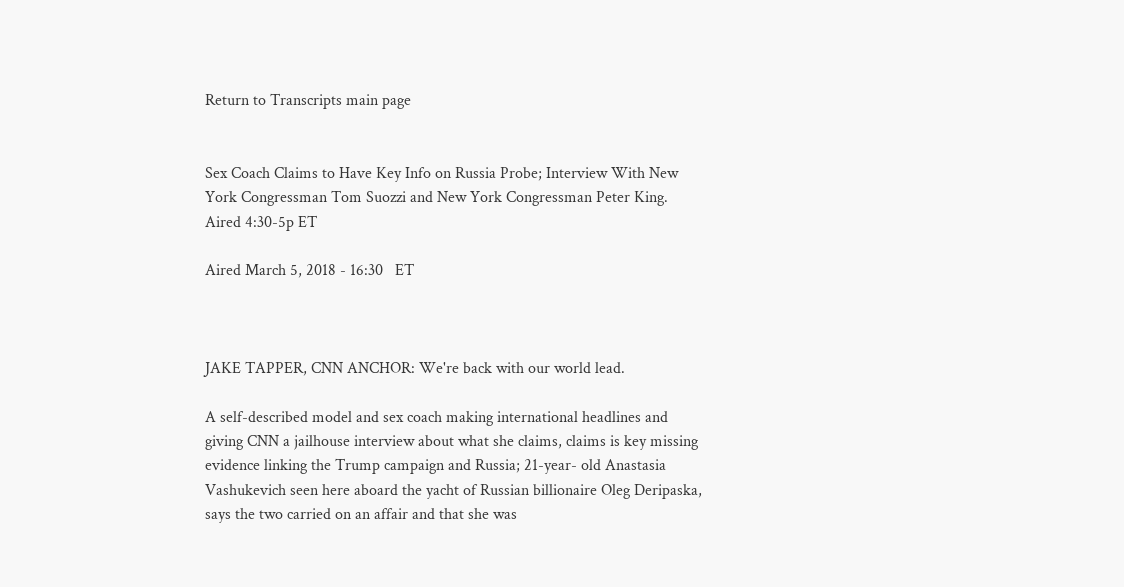Return to Transcripts main page


Sex Coach Claims to Have Key Info on Russia Probe; Interview With New York Congressman Tom Suozzi and New York Congressman Peter King. Aired 4:30-5p ET

Aired March 5, 2018 - 16:30   ET



JAKE TAPPER, CNN ANCHOR: We're back with our world lead.

A self-described model and sex coach making international headlines and giving CNN a jailhouse interview about what she claims, claims is key missing evidence linking the Trump campaign and Russia; 21-year- old Anastasia Vashukevich seen here aboard the yacht of Russian billionaire Oleg Deripaska, says the two carried on an affair and that she was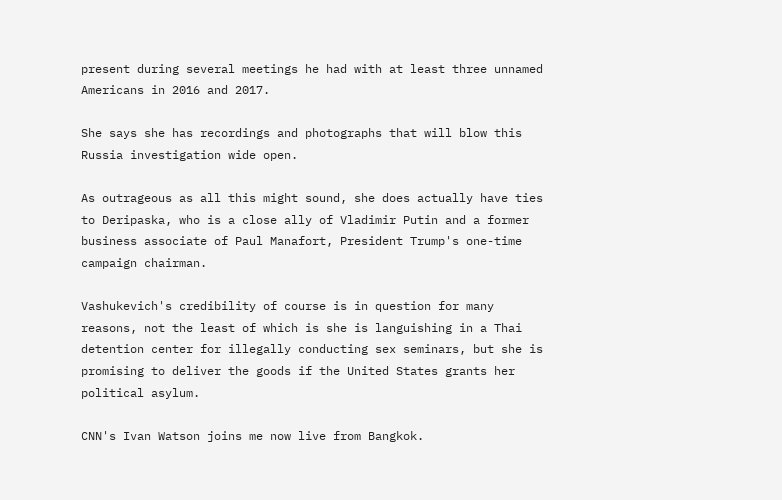present during several meetings he had with at least three unnamed Americans in 2016 and 2017.

She says she has recordings and photographs that will blow this Russia investigation wide open.

As outrageous as all this might sound, she does actually have ties to Deripaska, who is a close ally of Vladimir Putin and a former business associate of Paul Manafort, President Trump's one-time campaign chairman.

Vashukevich's credibility of course is in question for many reasons, not the least of which is she is languishing in a Thai detention center for illegally conducting sex seminars, but she is promising to deliver the goods if the United States grants her political asylum.

CNN's Ivan Watson joins me now live from Bangkok.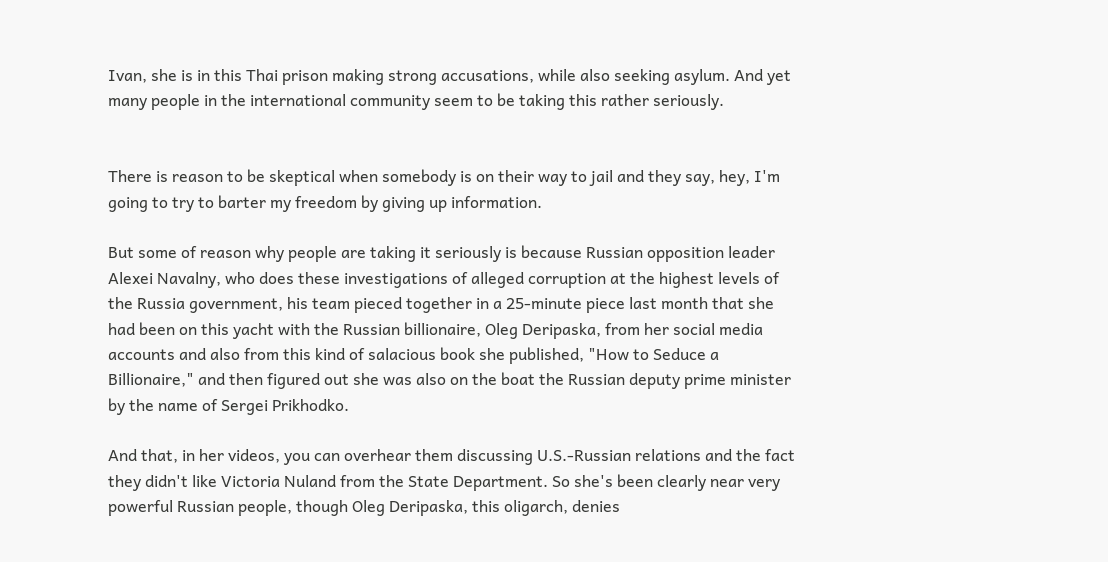Ivan, she is in this Thai prison making strong accusations, while also seeking asylum. And yet many people in the international community seem to be taking this rather seriously.


There is reason to be skeptical when somebody is on their way to jail and they say, hey, I'm going to try to barter my freedom by giving up information.

But some of reason why people are taking it seriously is because Russian opposition leader Alexei Navalny, who does these investigations of alleged corruption at the highest levels of the Russia government, his team pieced together in a 25-minute piece last month that she had been on this yacht with the Russian billionaire, Oleg Deripaska, from her social media accounts and also from this kind of salacious book she published, "How to Seduce a Billionaire," and then figured out she was also on the boat the Russian deputy prime minister by the name of Sergei Prikhodko.

And that, in her videos, you can overhear them discussing U.S.-Russian relations and the fact they didn't like Victoria Nuland from the State Department. So she's been clearly near very powerful Russian people, though Oleg Deripaska, this oligarch, denies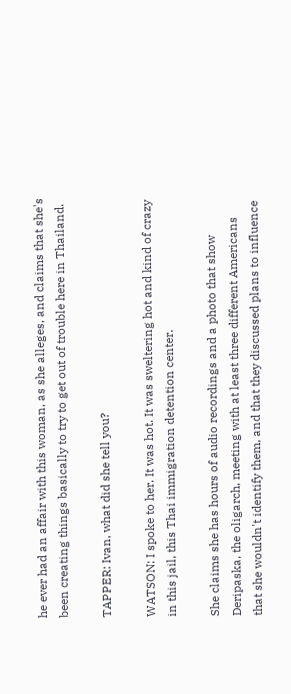he ever had an affair with this woman, as she alleges, and claims that she's been creating things basically to try to get out of trouble here in Thailand.

TAPPER: Ivan, what did she tell you?

WATSON: I spoke to her. It was hot. It was sweltering hot and kind of crazy in this jail, this Thai immigration detention center.

She claims she has hours of audio recordings and a photo that show Deripaska, the oligarch, meeting with at least three different Americans that she wouldn't identify them, and that they discussed plans to influence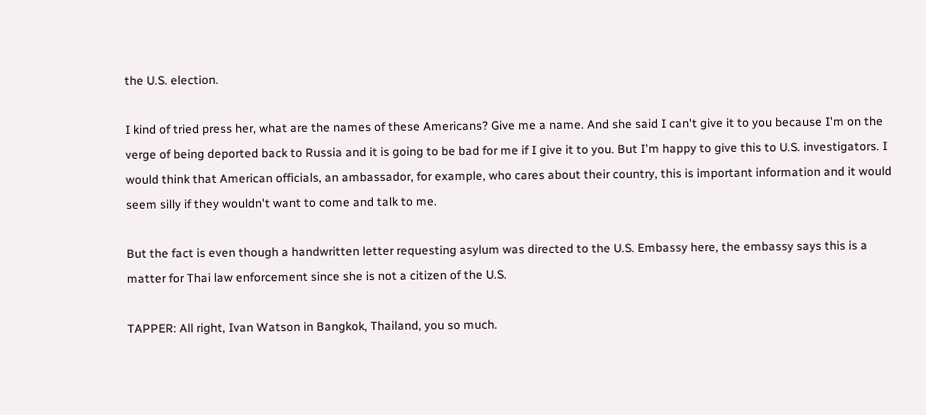the U.S. election.

I kind of tried press her, what are the names of these Americans? Give me a name. And she said I can't give it to you because I'm on the verge of being deported back to Russia and it is going to be bad for me if I give it to you. But I'm happy to give this to U.S. investigators. I would think that American officials, an ambassador, for example, who cares about their country, this is important information and it would seem silly if they wouldn't want to come and talk to me.

But the fact is even though a handwritten letter requesting asylum was directed to the U.S. Embassy here, the embassy says this is a matter for Thai law enforcement since she is not a citizen of the U.S.

TAPPER: All right, Ivan Watson in Bangkok, Thailand, you so much.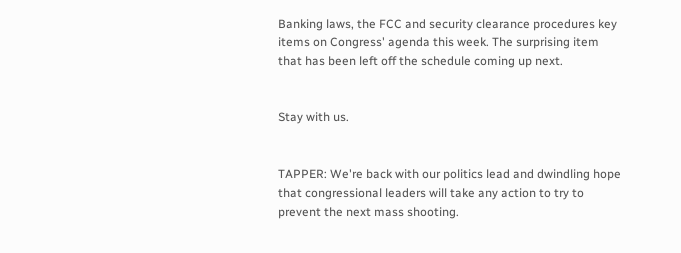Banking laws, the FCC and security clearance procedures key items on Congress' agenda this week. The surprising item that has been left off the schedule coming up next.


Stay with us.


TAPPER: We're back with our politics lead and dwindling hope that congressional leaders will take any action to try to prevent the next mass shooting.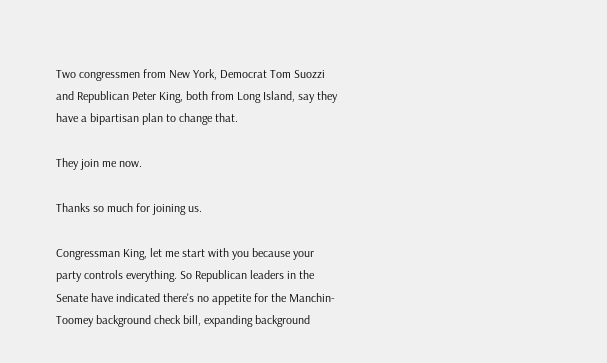Two congressmen from New York, Democrat Tom Suozzi and Republican Peter King, both from Long Island, say they have a bipartisan plan to change that.

They join me now.

Thanks so much for joining us.

Congressman King, let me start with you because your party controls everything. So Republican leaders in the Senate have indicated there's no appetite for the Manchin-Toomey background check bill, expanding background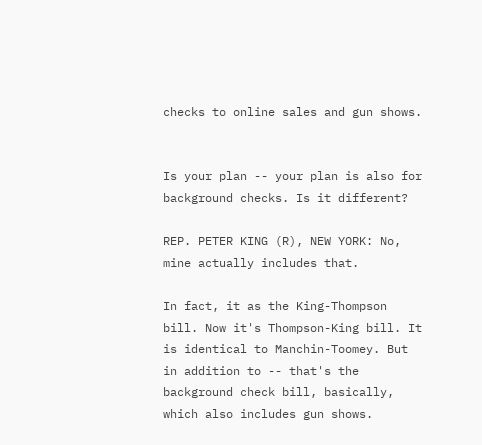checks to online sales and gun shows.


Is your plan -- your plan is also for background checks. Is it different?

REP. PETER KING (R), NEW YORK: No, mine actually includes that.

In fact, it as the King-Thompson bill. Now it's Thompson-King bill. It is identical to Manchin-Toomey. But in addition to -- that's the background check bill, basically, which also includes gun shows.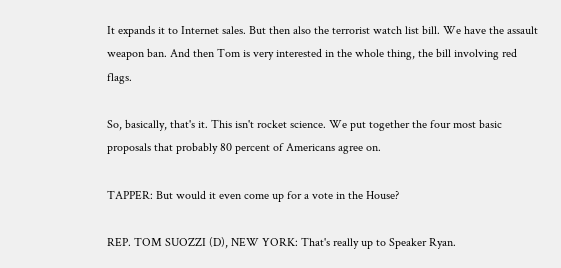It expands it to Internet sales. But then also the terrorist watch list bill. We have the assault weapon ban. And then Tom is very interested in the whole thing, the bill involving red flags.

So, basically, that's it. This isn't rocket science. We put together the four most basic proposals that probably 80 percent of Americans agree on.

TAPPER: But would it even come up for a vote in the House?

REP. TOM SUOZZI (D), NEW YORK: That's really up to Speaker Ryan.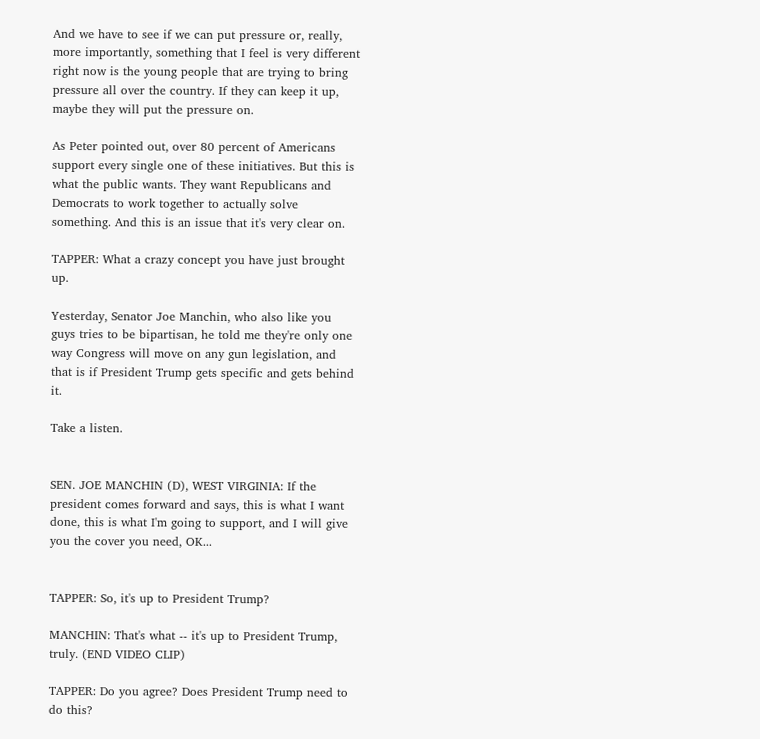And we have to see if we can put pressure or, really, more importantly, something that I feel is very different right now is the young people that are trying to bring pressure all over the country. If they can keep it up, maybe they will put the pressure on.

As Peter pointed out, over 80 percent of Americans support every single one of these initiatives. But this is what the public wants. They want Republicans and Democrats to work together to actually solve something. And this is an issue that it's very clear on.

TAPPER: What a crazy concept you have just brought up.

Yesterday, Senator Joe Manchin, who also like you guys tries to be bipartisan, he told me they're only one way Congress will move on any gun legislation, and that is if President Trump gets specific and gets behind it.

Take a listen.


SEN. JOE MANCHIN (D), WEST VIRGINIA: If the president comes forward and says, this is what I want done, this is what I'm going to support, and I will give you the cover you need, OK...


TAPPER: So, it's up to President Trump?

MANCHIN: That's what -- it's up to President Trump, truly. (END VIDEO CLIP)

TAPPER: Do you agree? Does President Trump need to do this?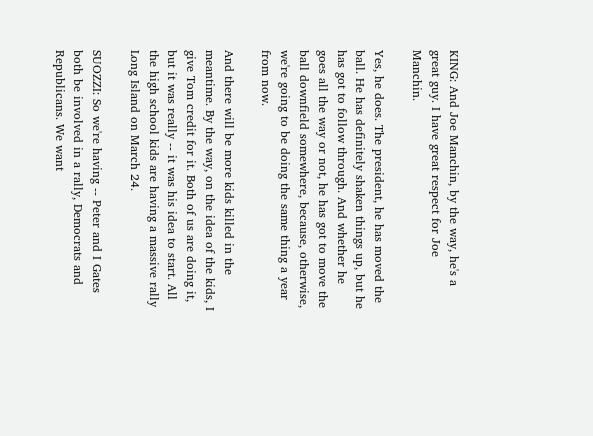KING: And Joe Manchin, by the way, he's a great guy. I have great respect for Joe Manchin.

Yes, he does. The president, he has moved the ball. He has definitely shaken things up, but he has got to follow through. And whether he goes all the way or not, he has got to move the ball downfield somewhere, because, otherwise, we're going to be doing the same thing a year from now.

And there will be more kids killed in the meantime. By the way, on the idea of the kids, I give Tom credit for it. Both of us are doing it, but it was really -- it was his idea to start. All the high school kids are having a massive rally Long Island on March 24.

SUOZZI: So we're having -- Peter and I Gates both be involved in a rally, Democrats and Republicans. We want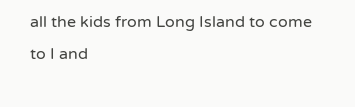all the kids from Long Island to come to I and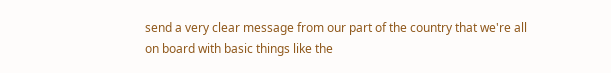send a very clear message from our part of the country that we're all on board with basic things like the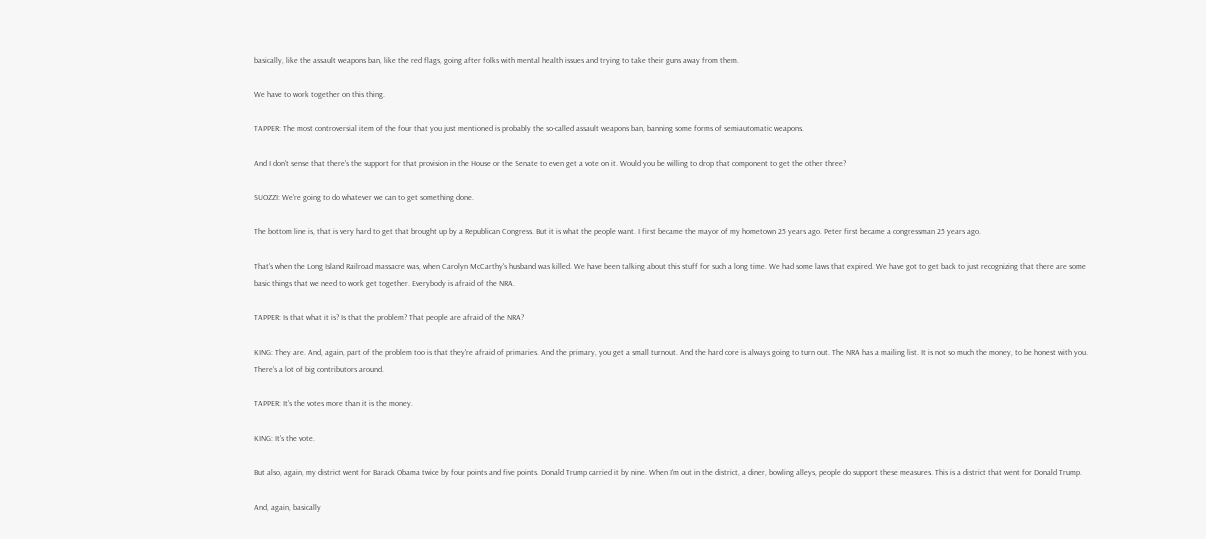basically, like the assault weapons ban, like the red flags, going after folks with mental health issues and trying to take their guns away from them.

We have to work together on this thing.

TAPPER: The most controversial item of the four that you just mentioned is probably the so-called assault weapons ban, banning some forms of semiautomatic weapons.

And I don't sense that there's the support for that provision in the House or the Senate to even get a vote on it. Would you be willing to drop that component to get the other three?

SUOZZI: We're going to do whatever we can to get something done.

The bottom line is, that is very hard to get that brought up by a Republican Congress. But it is what the people want. I first became the mayor of my hometown 25 years ago. Peter first became a congressman 25 years ago.

That's when the Long Island Railroad massacre was, when Carolyn McCarthy's husband was killed. We have been talking about this stuff for such a long time. We had some laws that expired. We have got to get back to just recognizing that there are some basic things that we need to work get together. Everybody is afraid of the NRA.

TAPPER: Is that what it is? Is that the problem? That people are afraid of the NRA?

KING: They are. And, again, part of the problem too is that they're afraid of primaries. And the primary, you get a small turnout. And the hard core is always going to turn out. The NRA has a mailing list. It is not so much the money, to be honest with you. There's a lot of big contributors around.

TAPPER: It's the votes more than it is the money.

KING: It's the vote.

But also, again, my district went for Barack Obama twice by four points and five points. Donald Trump carried it by nine. When I'm out in the district, a diner, bowling alleys, people do support these measures. This is a district that went for Donald Trump.

And, again, basically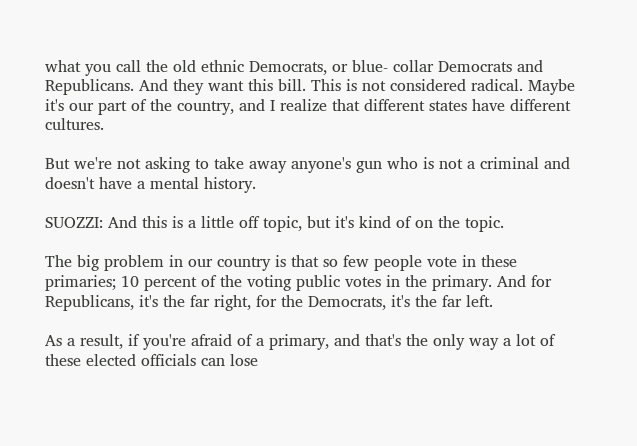what you call the old ethnic Democrats, or blue- collar Democrats and Republicans. And they want this bill. This is not considered radical. Maybe it's our part of the country, and I realize that different states have different cultures.

But we're not asking to take away anyone's gun who is not a criminal and doesn't have a mental history.

SUOZZI: And this is a little off topic, but it's kind of on the topic.

The big problem in our country is that so few people vote in these primaries; 10 percent of the voting public votes in the primary. And for Republicans, it's the far right, for the Democrats, it's the far left.

As a result, if you're afraid of a primary, and that's the only way a lot of these elected officials can lose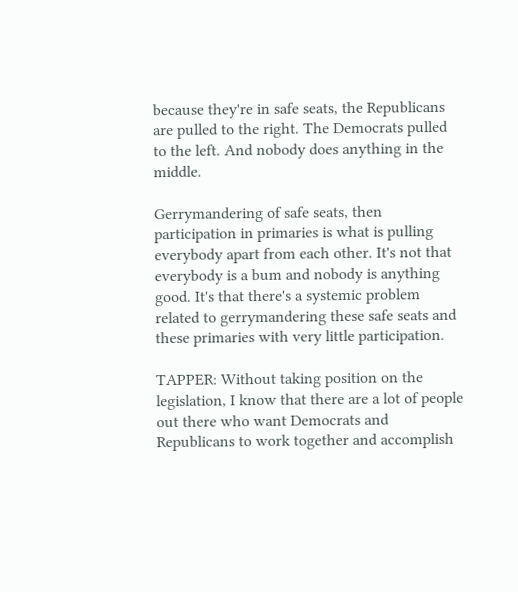because they're in safe seats, the Republicans are pulled to the right. The Democrats pulled to the left. And nobody does anything in the middle.

Gerrymandering of safe seats, then participation in primaries is what is pulling everybody apart from each other. It's not that everybody is a bum and nobody is anything good. It's that there's a systemic problem related to gerrymandering these safe seats and these primaries with very little participation.

TAPPER: Without taking position on the legislation, I know that there are a lot of people out there who want Democrats and Republicans to work together and accomplish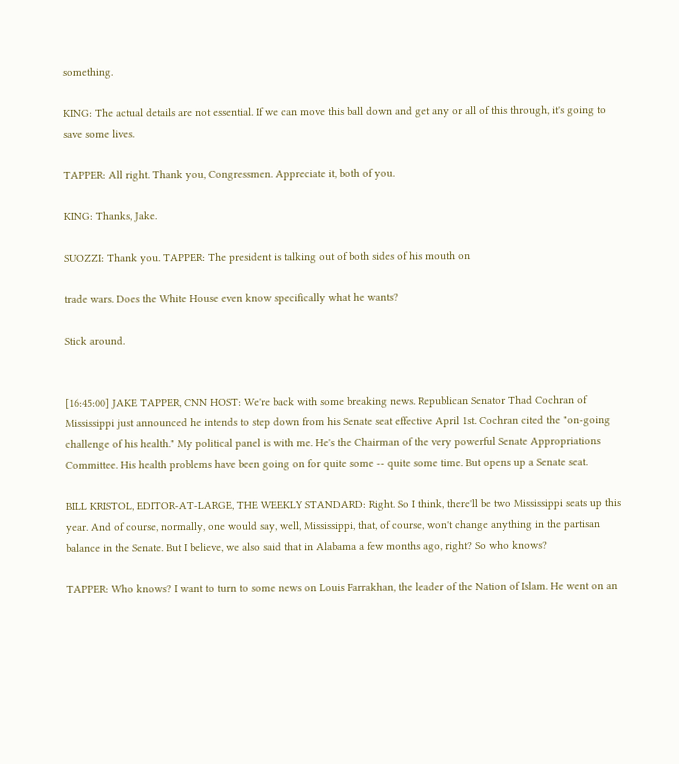something.

KING: The actual details are not essential. If we can move this ball down and get any or all of this through, it's going to save some lives.

TAPPER: All right. Thank you, Congressmen. Appreciate it, both of you.

KING: Thanks, Jake.

SUOZZI: Thank you. TAPPER: The president is talking out of both sides of his mouth on

trade wars. Does the White House even know specifically what he wants?

Stick around.


[16:45:00] JAKE TAPPER, CNN HOST: We're back with some breaking news. Republican Senator Thad Cochran of Mississippi just announced he intends to step down from his Senate seat effective April 1st. Cochran cited the "on-going challenge of his health." My political panel is with me. He's the Chairman of the very powerful Senate Appropriations Committee. His health problems have been going on for quite some -- quite some time. But opens up a Senate seat.

BILL KRISTOL, EDITOR-AT-LARGE, THE WEEKLY STANDARD: Right. So I think, there'll be two Mississippi seats up this year. And of course, normally, one would say, well, Mississippi, that, of course, won't change anything in the partisan balance in the Senate. But I believe, we also said that in Alabama a few months ago, right? So who knows?

TAPPER: Who knows? I want to turn to some news on Louis Farrakhan, the leader of the Nation of Islam. He went on an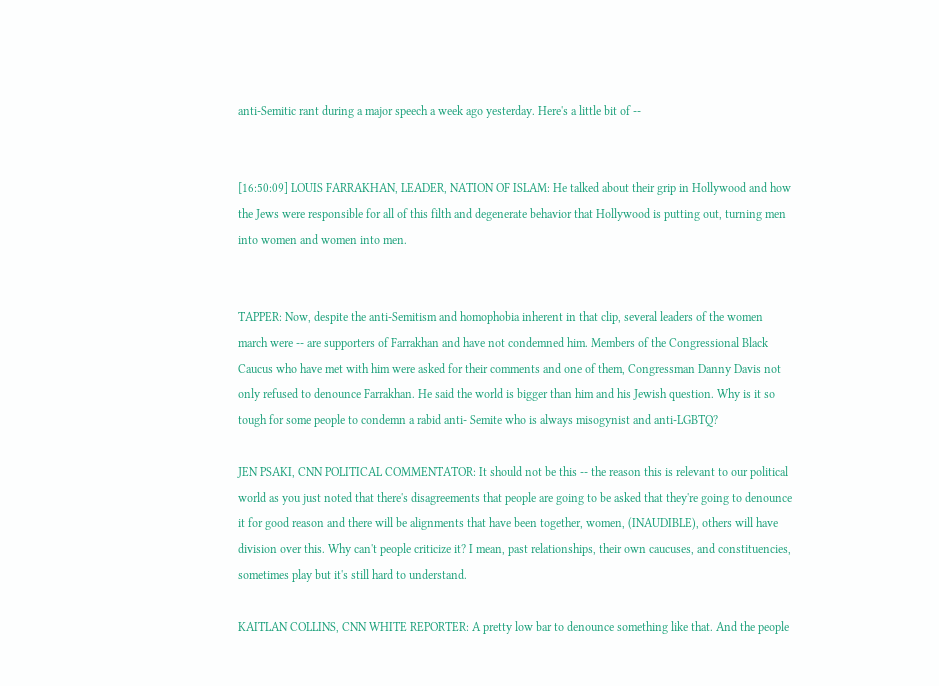anti-Semitic rant during a major speech a week ago yesterday. Here's a little bit of --


[16:50:09] LOUIS FARRAKHAN, LEADER, NATION OF ISLAM: He talked about their grip in Hollywood and how the Jews were responsible for all of this filth and degenerate behavior that Hollywood is putting out, turning men into women and women into men.


TAPPER: Now, despite the anti-Semitism and homophobia inherent in that clip, several leaders of the women march were -- are supporters of Farrakhan and have not condemned him. Members of the Congressional Black Caucus who have met with him were asked for their comments and one of them, Congressman Danny Davis not only refused to denounce Farrakhan. He said the world is bigger than him and his Jewish question. Why is it so tough for some people to condemn a rabid anti- Semite who is always misogynist and anti-LGBTQ?

JEN PSAKI, CNN POLITICAL COMMENTATOR: It should not be this -- the reason this is relevant to our political world as you just noted that there's disagreements that people are going to be asked that they're going to denounce it for good reason and there will be alignments that have been together, women, (INAUDIBLE), others will have division over this. Why can't people criticize it? I mean, past relationships, their own caucuses, and constituencies, sometimes play but it's still hard to understand.

KAITLAN COLLINS, CNN WHITE REPORTER: A pretty low bar to denounce something like that. And the people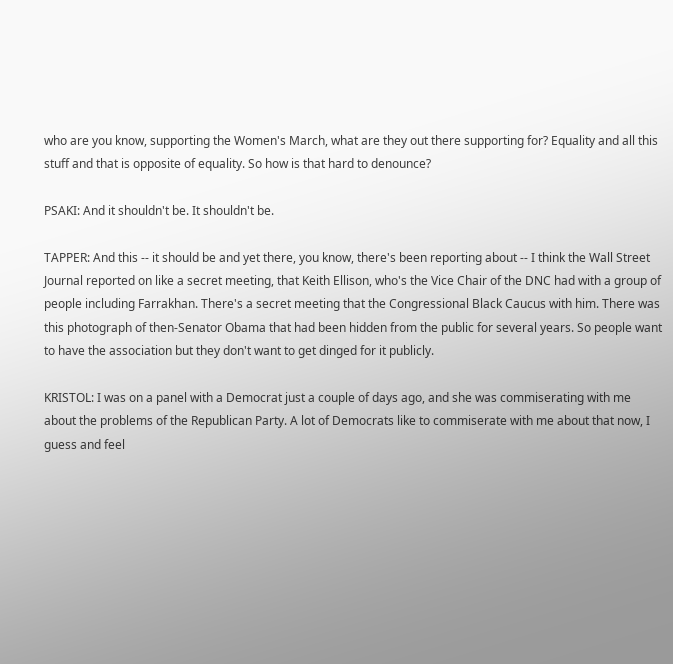who are you know, supporting the Women's March, what are they out there supporting for? Equality and all this stuff and that is opposite of equality. So how is that hard to denounce?

PSAKI: And it shouldn't be. It shouldn't be.

TAPPER: And this -- it should be and yet there, you know, there's been reporting about -- I think the Wall Street Journal reported on like a secret meeting, that Keith Ellison, who's the Vice Chair of the DNC had with a group of people including Farrakhan. There's a secret meeting that the Congressional Black Caucus with him. There was this photograph of then-Senator Obama that had been hidden from the public for several years. So people want to have the association but they don't want to get dinged for it publicly.

KRISTOL: I was on a panel with a Democrat just a couple of days ago, and she was commiserating with me about the problems of the Republican Party. A lot of Democrats like to commiserate with me about that now, I guess and feel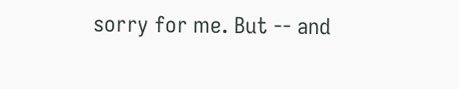sorry for me. But -- and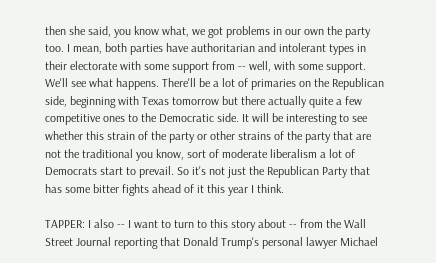then she said, you know what, we got problems in our own the party too. I mean, both parties have authoritarian and intolerant types in their electorate with some support from -- well, with some support. We'll see what happens. There'll be a lot of primaries on the Republican side, beginning with Texas tomorrow but there actually quite a few competitive ones to the Democratic side. It will be interesting to see whether this strain of the party or other strains of the party that are not the traditional you know, sort of moderate liberalism a lot of Democrats start to prevail. So it's not just the Republican Party that has some bitter fights ahead of it this year I think.

TAPPER: I also -- I want to turn to this story about -- from the Wall Street Journal reporting that Donald Trump's personal lawyer Michael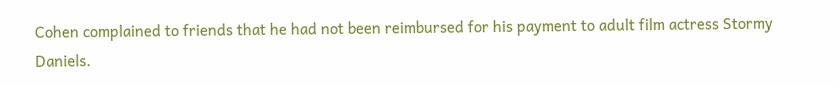Cohen complained to friends that he had not been reimbursed for his payment to adult film actress Stormy Daniels.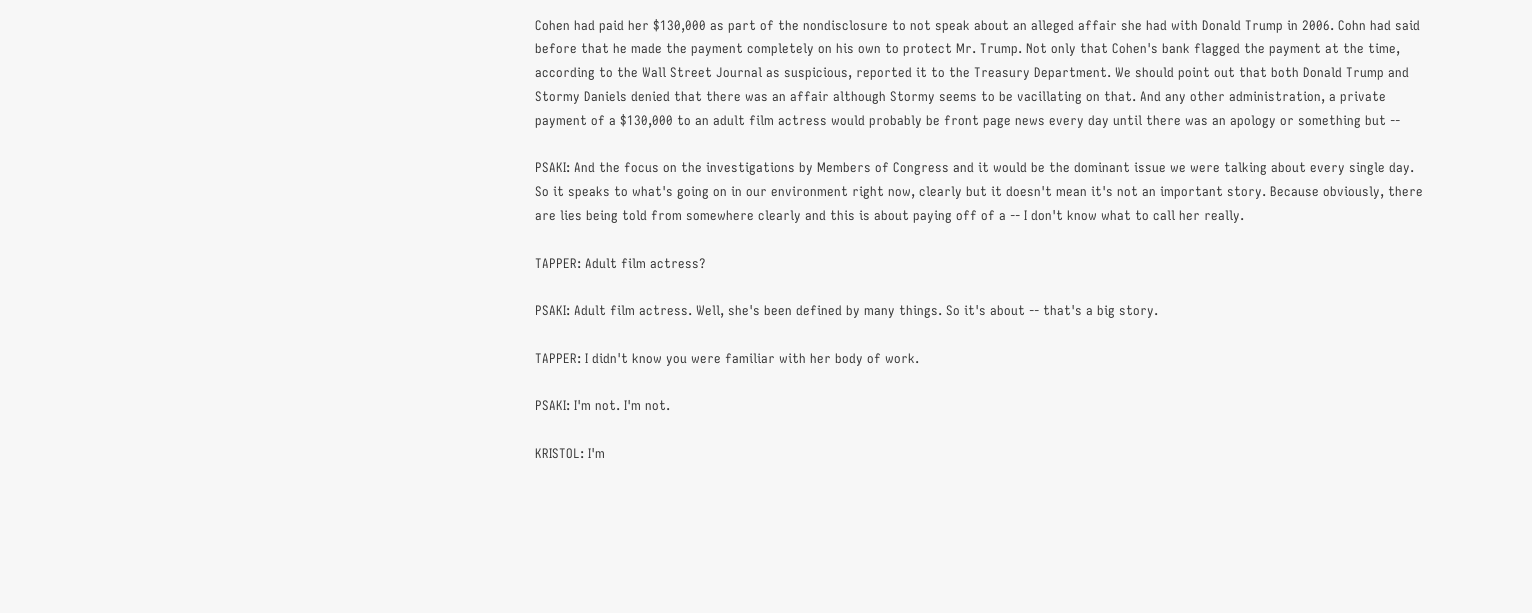Cohen had paid her $130,000 as part of the nondisclosure to not speak about an alleged affair she had with Donald Trump in 2006. Cohn had said before that he made the payment completely on his own to protect Mr. Trump. Not only that Cohen's bank flagged the payment at the time, according to the Wall Street Journal as suspicious, reported it to the Treasury Department. We should point out that both Donald Trump and Stormy Daniels denied that there was an affair although Stormy seems to be vacillating on that. And any other administration, a private payment of a $130,000 to an adult film actress would probably be front page news every day until there was an apology or something but --

PSAKI: And the focus on the investigations by Members of Congress and it would be the dominant issue we were talking about every single day. So it speaks to what's going on in our environment right now, clearly but it doesn't mean it's not an important story. Because obviously, there are lies being told from somewhere clearly and this is about paying off of a -- I don't know what to call her really.

TAPPER: Adult film actress?

PSAKI: Adult film actress. Well, she's been defined by many things. So it's about -- that's a big story.

TAPPER: I didn't know you were familiar with her body of work.

PSAKI: I'm not. I'm not.

KRISTOL: I'm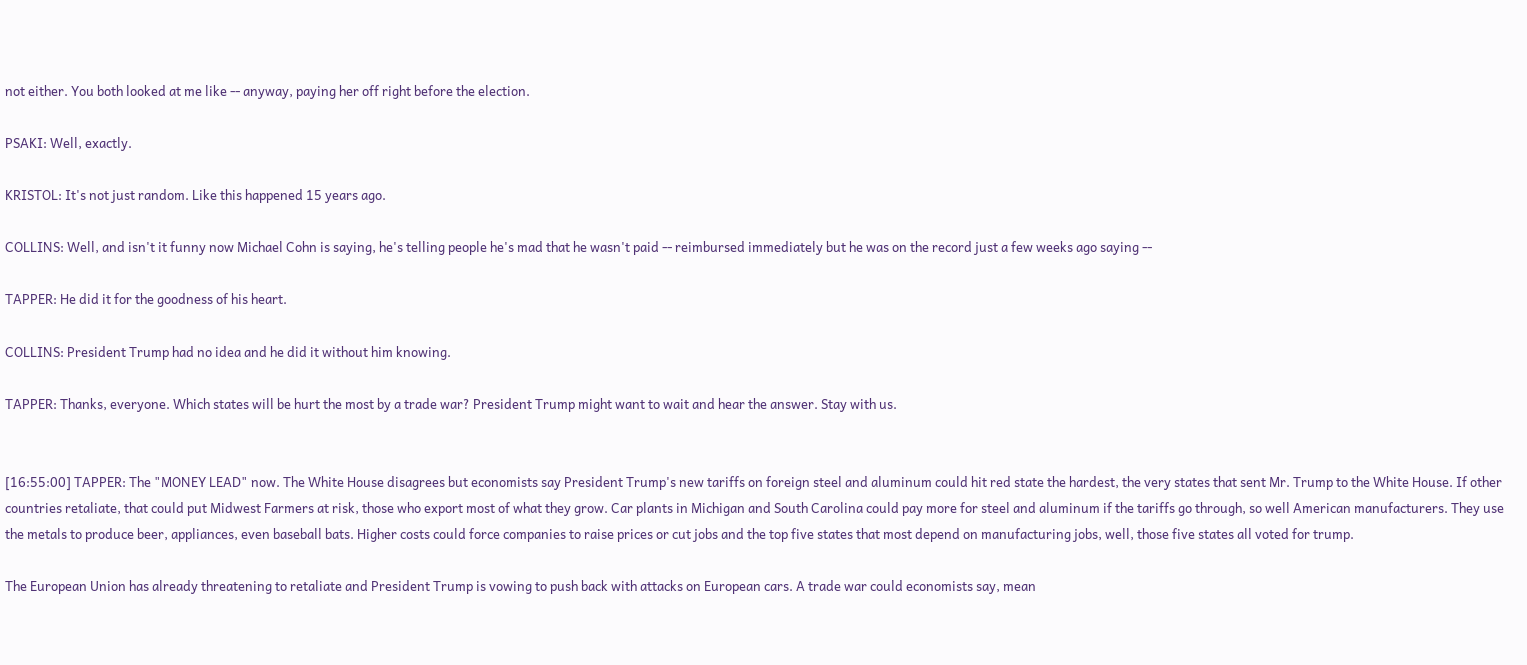not either. You both looked at me like -- anyway, paying her off right before the election.

PSAKI: Well, exactly.

KRISTOL: It's not just random. Like this happened 15 years ago.

COLLINS: Well, and isn't it funny now Michael Cohn is saying, he's telling people he's mad that he wasn't paid -- reimbursed immediately but he was on the record just a few weeks ago saying --

TAPPER: He did it for the goodness of his heart.

COLLINS: President Trump had no idea and he did it without him knowing.

TAPPER: Thanks, everyone. Which states will be hurt the most by a trade war? President Trump might want to wait and hear the answer. Stay with us.


[16:55:00] TAPPER: The "MONEY LEAD" now. The White House disagrees but economists say President Trump's new tariffs on foreign steel and aluminum could hit red state the hardest, the very states that sent Mr. Trump to the White House. If other countries retaliate, that could put Midwest Farmers at risk, those who export most of what they grow. Car plants in Michigan and South Carolina could pay more for steel and aluminum if the tariffs go through, so well American manufacturers. They use the metals to produce beer, appliances, even baseball bats. Higher costs could force companies to raise prices or cut jobs and the top five states that most depend on manufacturing jobs, well, those five states all voted for trump.

The European Union has already threatening to retaliate and President Trump is vowing to push back with attacks on European cars. A trade war could economists say, mean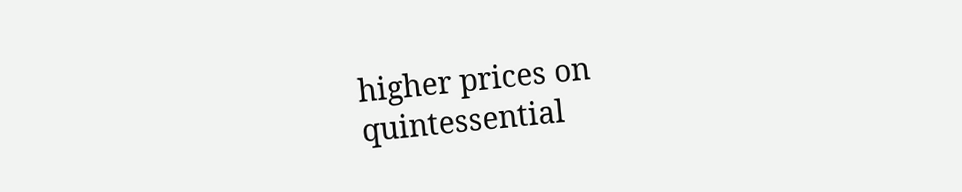higher prices on quintessential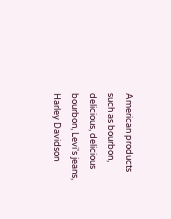American products such as bourbon, delicious, delicious bourbon, Levi's jeans, Harley Davidson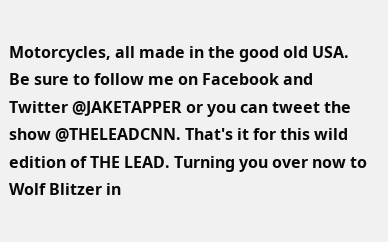Motorcycles, all made in the good old USA. Be sure to follow me on Facebook and Twitter @JAKETAPPER or you can tweet the show @THELEADCNN. That's it for this wild edition of THE LEAD. Turning you over now to Wolf Blitzer in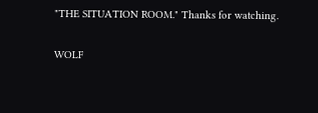"THE SITUATION ROOM." Thanks for watching.

WOLF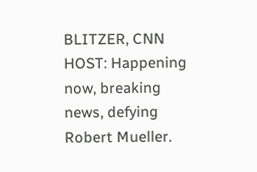BLITZER, CNN HOST: Happening now, breaking news, defying Robert Mueller.